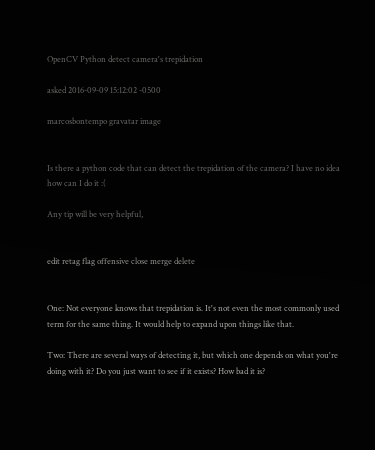OpenCV Python detect camera's trepidation

asked 2016-09-09 15:12:02 -0500

marcosbontempo gravatar image


Is there a python code that can detect the trepidation of the camera? I have no idea how can I do it :(

Any tip will be very helpful,


edit retag flag offensive close merge delete


One: Not everyone knows that trepidation is. It's not even the most commonly used term for the same thing. It would help to expand upon things like that.

Two: There are several ways of detecting it, but which one depends on what you're doing with it? Do you just want to see if it exists? How bad it is?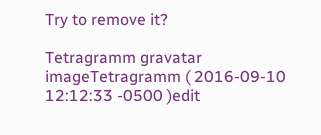Try to remove it?

Tetragramm gravatar imageTetragramm ( 2016-09-10 12:12:33 -0500 )edit